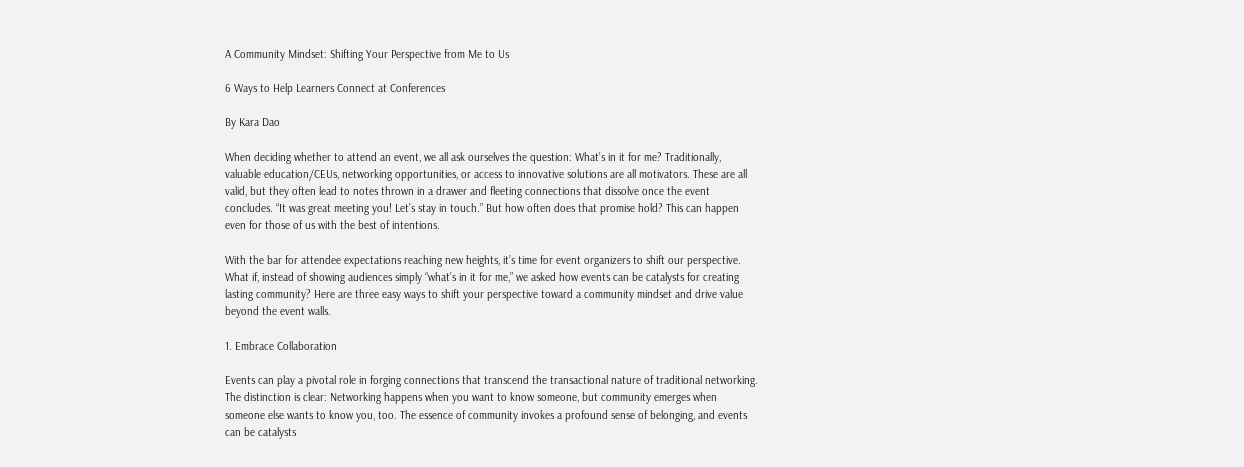A Community Mindset: Shifting Your Perspective from Me to Us

6 Ways to Help Learners Connect at Conferences

By Kara Dao

When deciding whether to attend an event, we all ask ourselves the question: What’s in it for me? Traditionally, valuable education/CEUs, networking opportunities, or access to innovative solutions are all motivators. These are all valid, but they often lead to notes thrown in a drawer and fleeting connections that dissolve once the event concludes. “It was great meeting you! Let’s stay in touch.” But how often does that promise hold? This can happen even for those of us with the best of intentions.

With the bar for attendee expectations reaching new heights, it’s time for event organizers to shift our perspective. What if, instead of showing audiences simply “what’s in it for me,” we asked how events can be catalysts for creating lasting community? Here are three easy ways to shift your perspective toward a community mindset and drive value beyond the event walls.

1. Embrace Collaboration

Events can play a pivotal role in forging connections that transcend the transactional nature of traditional networking. The distinction is clear: Networking happens when you want to know someone, but community emerges when someone else wants to know you, too. The essence of community invokes a profound sense of belonging, and events can be catalysts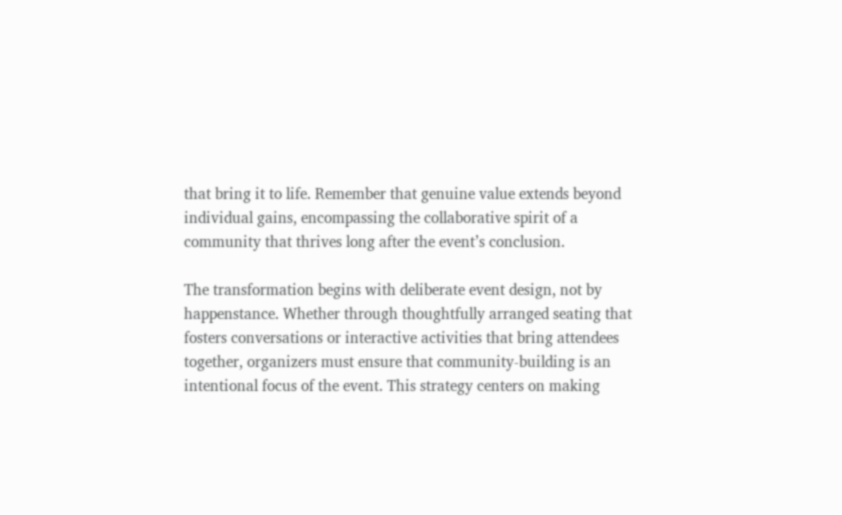that bring it to life. Remember that genuine value extends beyond individual gains, encompassing the collaborative spirit of a community that thrives long after the event’s conclusion.

The transformation begins with deliberate event design, not by happenstance. Whether through thoughtfully arranged seating that fosters conversations or interactive activities that bring attendees together, organizers must ensure that community-building is an intentional focus of the event. This strategy centers on making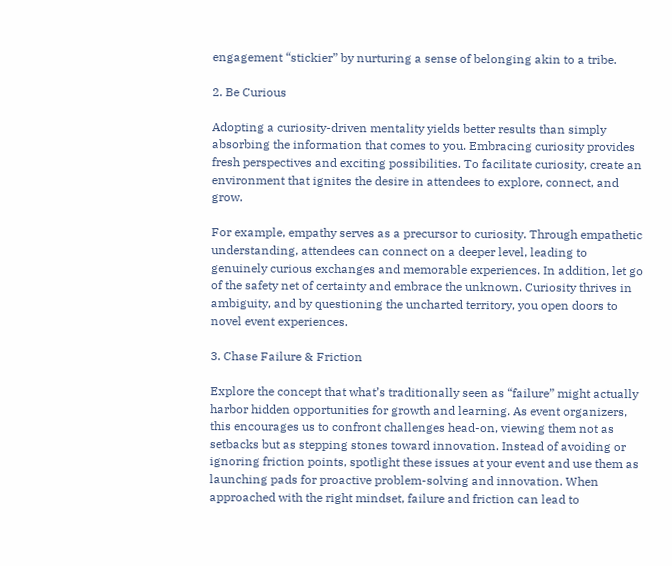engagement “stickier” by nurturing a sense of belonging akin to a tribe.

2. Be Curious

Adopting a curiosity-driven mentality yields better results than simply absorbing the information that comes to you. Embracing curiosity provides fresh perspectives and exciting possibilities. To facilitate curiosity, create an environment that ignites the desire in attendees to explore, connect, and grow.

For example, empathy serves as a precursor to curiosity. Through empathetic understanding, attendees can connect on a deeper level, leading to genuinely curious exchanges and memorable experiences. In addition, let go of the safety net of certainty and embrace the unknown. Curiosity thrives in ambiguity, and by questioning the uncharted territory, you open doors to novel event experiences.

3. Chase Failure & Friction

Explore the concept that what’s traditionally seen as “failure” might actually harbor hidden opportunities for growth and learning. As event organizers, this encourages us to confront challenges head-on, viewing them not as setbacks but as stepping stones toward innovation. Instead of avoiding or ignoring friction points, spotlight these issues at your event and use them as launching pads for proactive problem-solving and innovation. When approached with the right mindset, failure and friction can lead to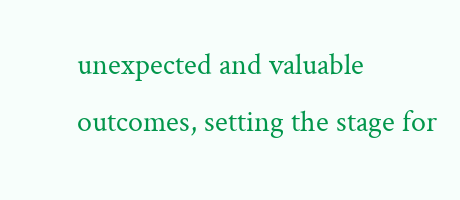unexpected and valuable outcomes, setting the stage for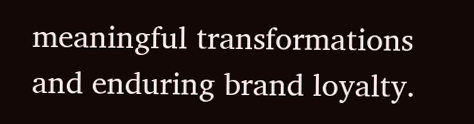meaningful transformations and enduring brand loyalty.